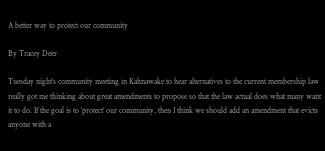A better way to protect our community

By Tracey Deer

Tuesday night’s community meeting in Kahnawake to hear alternatives to the current membership law really got me thinking about great amendments to propose so that the law actual does what many want it to do. If the goal is to ‘protect’ our community, then I think we should add an amendment that evicts anyone with a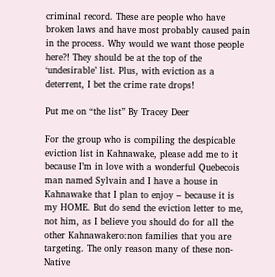criminal record. These are people who have broken laws and have most probably caused pain in the process. Why would we want those people here?! They should be at the top of the ‘undesirable’ list. Plus, with eviction as a deterrent, I bet the crime rate drops!

Put me on “the list” By Tracey Deer

For the group who is compiling the despicable eviction list in Kahnawake, please add me to it because I’m in love with a wonderful Quebecois man named Sylvain and I have a house in Kahnawake that I plan to enjoy – because it is my HOME. But do send the eviction letter to me, not him, as I believe you should do for all the other Kahnawakero:non families that you are targeting. The only reason many of these non-Native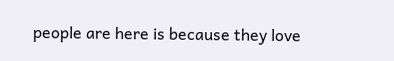people are here is because they love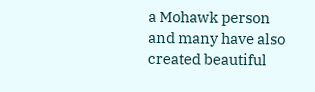a Mohawk person and many have also created beautiful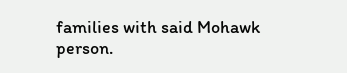families with said Mohawk person.